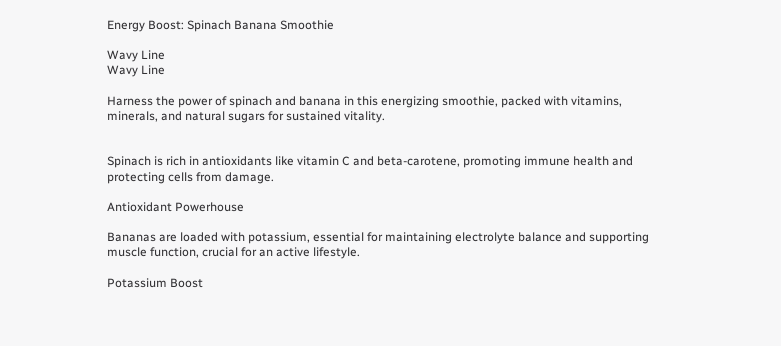Energy Boost: Spinach Banana Smoothie

Wavy Line
Wavy Line

Harness the power of spinach and banana in this energizing smoothie, packed with vitamins, minerals, and natural sugars for sustained vitality.


Spinach is rich in antioxidants like vitamin C and beta-carotene, promoting immune health and protecting cells from damage.

Antioxidant Powerhouse

Bananas are loaded with potassium, essential for maintaining electrolyte balance and supporting muscle function, crucial for an active lifestyle.

Potassium Boost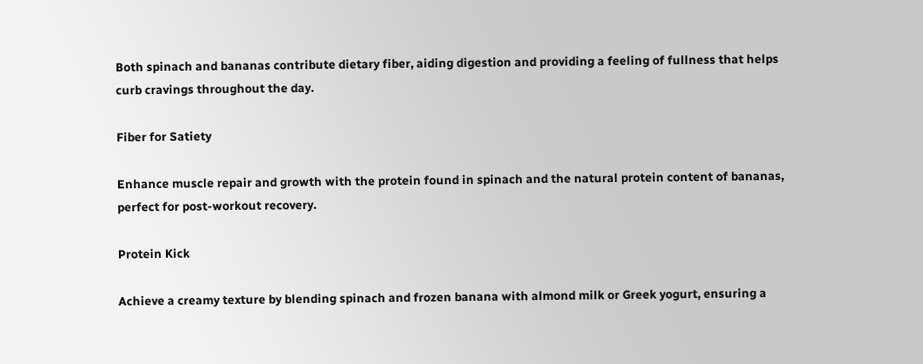Both spinach and bananas contribute dietary fiber, aiding digestion and providing a feeling of fullness that helps curb cravings throughout the day.

Fiber for Satiety

Enhance muscle repair and growth with the protein found in spinach and the natural protein content of bananas, perfect for post-workout recovery.

Protein Kick

Achieve a creamy texture by blending spinach and frozen banana with almond milk or Greek yogurt, ensuring a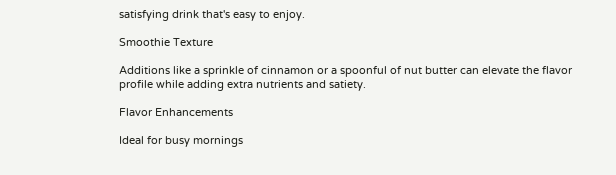satisfying drink that's easy to enjoy.

Smoothie Texture

Additions like a sprinkle of cinnamon or a spoonful of nut butter can elevate the flavor profile while adding extra nutrients and satiety.

Flavor Enhancements

Ideal for busy mornings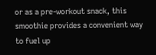or as a pre-workout snack, this smoothie provides a convenient way to fuel up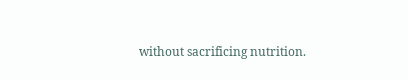without sacrificing nutrition.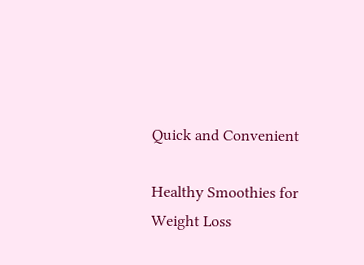Quick and Convenient

Healthy Smoothies for Weight Loss